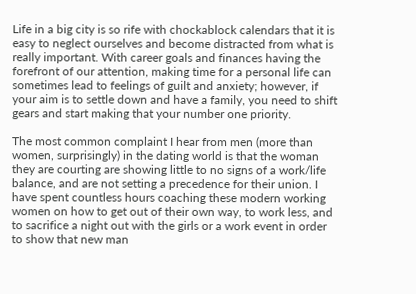Life in a big city is so rife with chockablock calendars that it is easy to neglect ourselves and become distracted from what is really important. With career goals and finances having the forefront of our attention, making time for a personal life can sometimes lead to feelings of guilt and anxiety; however, if your aim is to settle down and have a family, you need to shift gears and start making that your number one priority.

The most common complaint I hear from men (more than women, surprisingly) in the dating world is that the woman they are courting are showing little to no signs of a work/life balance, and are not setting a precedence for their union. I have spent countless hours coaching these modern working women on how to get out of their own way, to work less, and to sacrifice a night out with the girls or a work event in order to show that new man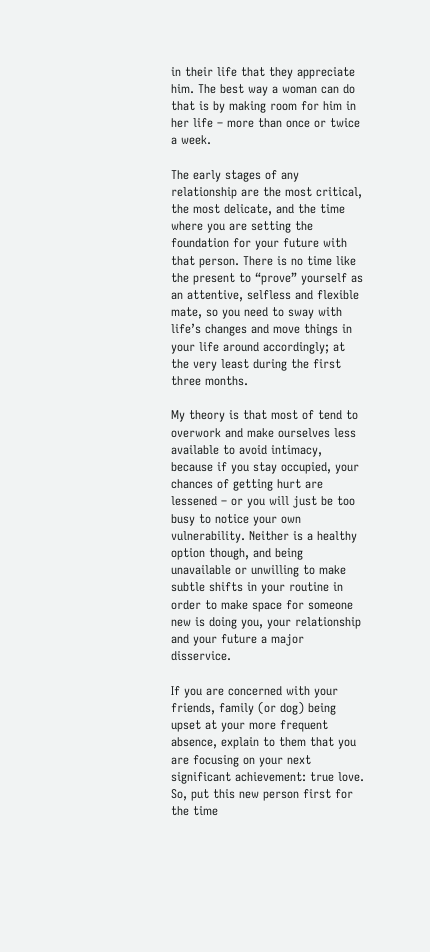in their life that they appreciate him. The best way a woman can do that is by making room for him in her life – more than once or twice a week.

The early stages of any relationship are the most critical, the most delicate, and the time where you are setting the foundation for your future with that person. There is no time like the present to “prove” yourself as an attentive, selfless and flexible mate, so you need to sway with life’s changes and move things in your life around accordingly; at the very least during the first three months.

My theory is that most of tend to overwork and make ourselves less available to avoid intimacy, because if you stay occupied, your chances of getting hurt are lessened – or you will just be too busy to notice your own vulnerability. Neither is a healthy option though, and being unavailable or unwilling to make subtle shifts in your routine in order to make space for someone new is doing you, your relationship and your future a major disservice.

If you are concerned with your friends, family (or dog) being upset at your more frequent absence, explain to them that you are focusing on your next significant achievement: true love. So, put this new person first for the time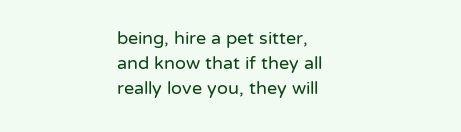being, hire a pet sitter, and know that if they all really love you, they will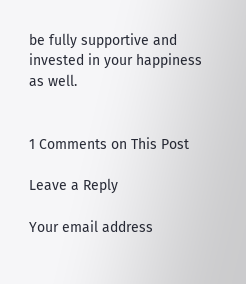be fully supportive and invested in your happiness as well.


1 Comments on This Post

Leave a Reply

Your email address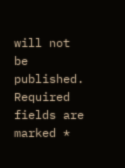will not be published. Required fields are marked *